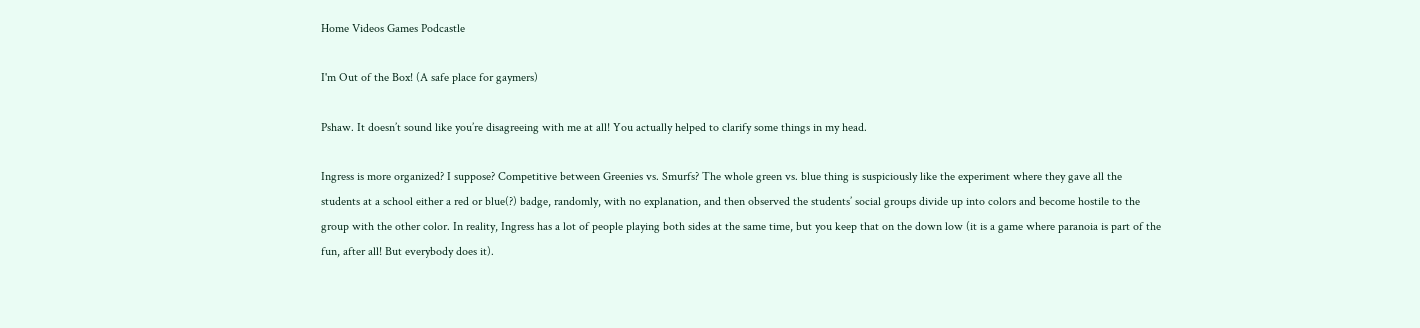Home Videos Games Podcastle

I'm Out of the Box! (A safe place for gaymers)

Pshaw. It doesn’t sound like you’re disagreeing with me at all! You actually helped to clarify some things in my head.

Ingress is more organized? I suppose? Competitive between Greenies vs. Smurfs? The whole green vs. blue thing is suspiciously like the experiment where they gave all the students at a school either a red or blue(?) badge, randomly, with no explanation, and then observed the students’ social groups divide up into colors and become hostile to the group with the other color. In reality, Ingress has a lot of people playing both sides at the same time, but you keep that on the down low (it is a game where paranoia is part of the fun, after all! But everybody does it).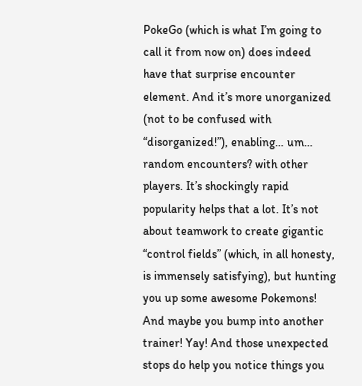PokeGo (which is what I’m going to call it from now on) does indeed have that surprise encounter element. And it’s more unorganized (not to be confused with “disorganized!”), enabling… um… random encounters? with other players. It’s shockingly rapid popularity helps that a lot. It’s not about teamwork to create gigantic “control fields” (which, in all honesty, is immensely satisfying), but hunting you up some awesome Pokemons! And maybe you bump into another trainer! Yay! And those unexpected stops do help you notice things you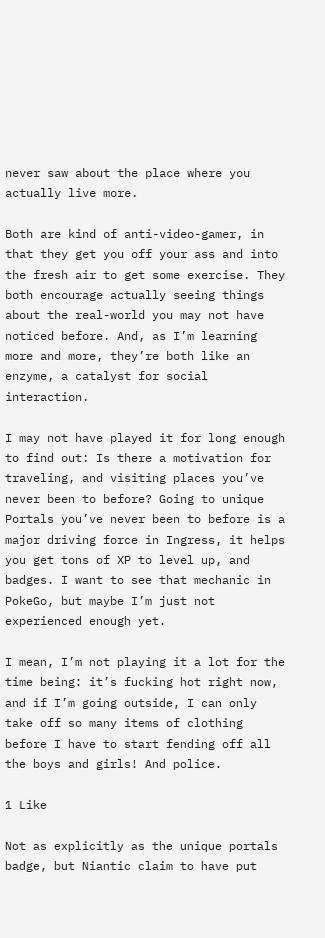never saw about the place where you actually live more.

Both are kind of anti-video-gamer, in that they get you off your ass and into the fresh air to get some exercise. They both encourage actually seeing things about the real-world you may not have noticed before. And, as I’m learning more and more, they’re both like an enzyme, a catalyst for social interaction.

I may not have played it for long enough to find out: Is there a motivation for traveling, and visiting places you’ve never been to before? Going to unique Portals you’ve never been to before is a major driving force in Ingress, it helps you get tons of XP to level up, and badges. I want to see that mechanic in PokeGo, but maybe I’m just not experienced enough yet.

I mean, I’m not playing it a lot for the time being: it’s fucking hot right now, and if I’m going outside, I can only take off so many items of clothing before I have to start fending off all the boys and girls! And police.

1 Like

Not as explicitly as the unique portals badge, but Niantic claim to have put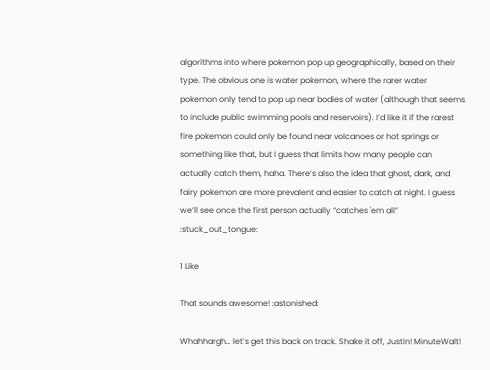algorithms into where pokemon pop up geographically, based on their type. The obvious one is water pokemon, where the rarer water pokemon only tend to pop up near bodies of water (although that seems to include public swimming pools and reservoirs). I’d like it if the rarest fire pokemon could only be found near volcanoes or hot springs or something like that, but I guess that limits how many people can actually catch them, haha. There’s also the idea that ghost, dark, and fairy pokemon are more prevalent and easier to catch at night. I guess we’ll see once the first person actually “catches 'em all” :stuck_out_tongue:

1 Like

That sounds awesome! :astonished:

Whahhargh… let’s get this back on track. Shake it off, Justin! MinuteWalt!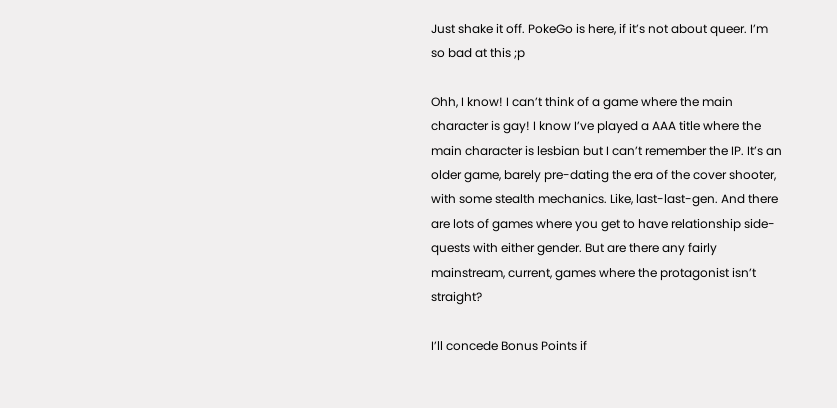Just shake it off. PokeGo is here, if it’s not about queer. I’m so bad at this ;p

Ohh, I know! I can’t think of a game where the main character is gay! I know I’ve played a AAA title where the main character is lesbian but I can’t remember the IP. It’s an older game, barely pre-dating the era of the cover shooter, with some stealth mechanics. Like, last-last-gen. And there are lots of games where you get to have relationship side-quests with either gender. But are there any fairly mainstream, current, games where the protagonist isn’t straight?

I’ll concede Bonus Points if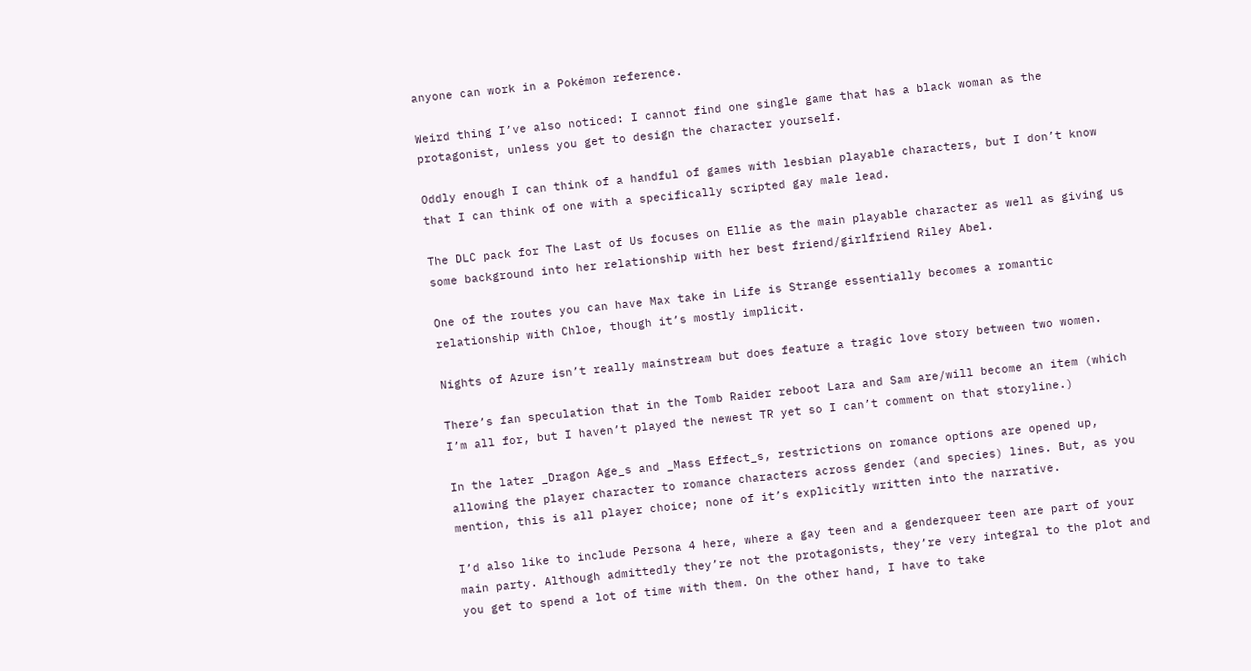anyone can work in a Pokémon reference.

Weird thing I’ve also noticed: I cannot find one single game that has a black woman as the protagonist, unless you get to design the character yourself.

Oddly enough I can think of a handful of games with lesbian playable characters, but I don’t know that I can think of one with a specifically scripted gay male lead.

The DLC pack for The Last of Us focuses on Ellie as the main playable character as well as giving us some background into her relationship with her best friend/girlfriend Riley Abel.

One of the routes you can have Max take in Life is Strange essentially becomes a romantic relationship with Chloe, though it’s mostly implicit.

Nights of Azure isn’t really mainstream but does feature a tragic love story between two women.

There’s fan speculation that in the Tomb Raider reboot Lara and Sam are/will become an item (which I’m all for, but I haven’t played the newest TR yet so I can’t comment on that storyline.)

In the later _Dragon Age_s and _Mass Effect_s, restrictions on romance options are opened up, allowing the player character to romance characters across gender (and species) lines. But, as you mention, this is all player choice; none of it’s explicitly written into the narrative.

I’d also like to include Persona 4 here, where a gay teen and a genderqueer teen are part of your main party. Although admittedly they’re not the protagonists, they’re very integral to the plot and you get to spend a lot of time with them. On the other hand, I have to take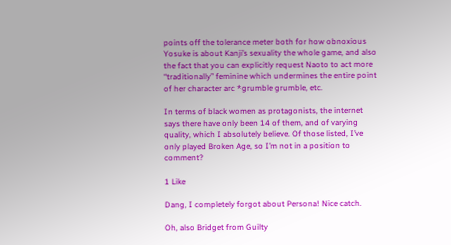points off the tolerance meter both for how obnoxious Yosuke is about Kanji’s sexuality the whole game, and also the fact that you can explicitly request Naoto to act more “traditionally” feminine which undermines the entire point of her character arc *grumble grumble, etc.

In terms of black women as protagonists, the internet says there have only been 14 of them, and of varying quality, which I absolutely believe. Of those listed, I’ve only played Broken Age, so I’m not in a position to comment?

1 Like

Dang, I completely forgot about Persona! Nice catch.

Oh, also Bridget from Guilty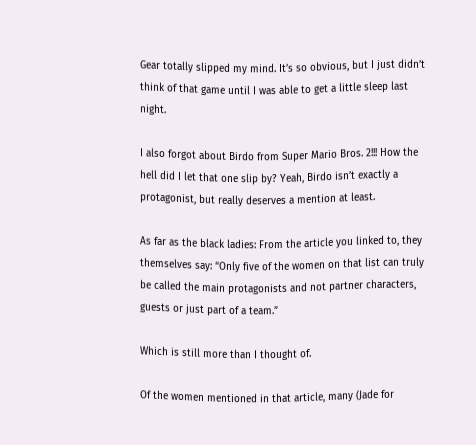Gear totally slipped my mind. It’s so obvious, but I just didn’t think of that game until I was able to get a little sleep last night.

I also forgot about Birdo from Super Mario Bros. 2!!! How the hell did I let that one slip by? Yeah, Birdo isn’t exactly a protagonist, but really deserves a mention at least.

As far as the black ladies: From the article you linked to, they themselves say: “Only five of the women on that list can truly be called the main protagonists and not partner characters, guests or just part of a team.”

Which is still more than I thought of.

Of the women mentioned in that article, many (Jade for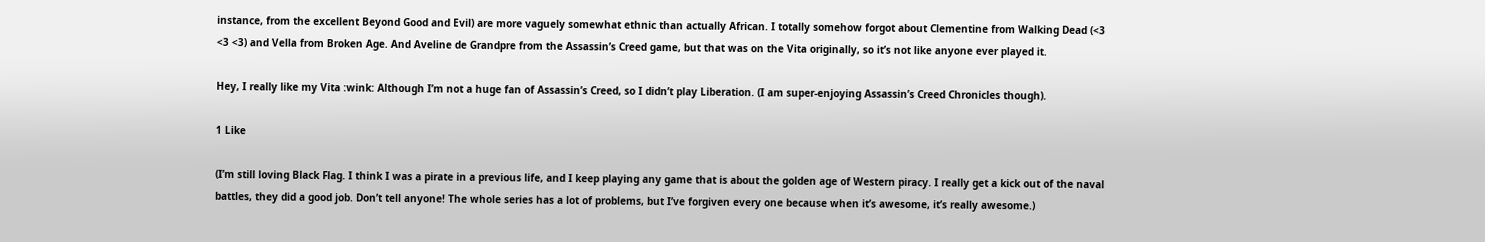instance, from the excellent Beyond Good and Evil) are more vaguely somewhat ethnic than actually African. I totally somehow forgot about Clementine from Walking Dead (<3 <3 <3) and Vella from Broken Age. And Aveline de Grandpre from the Assassin’s Creed game, but that was on the Vita originally, so it’s not like anyone ever played it.

Hey, I really like my Vita :wink: Although I’m not a huge fan of Assassin’s Creed, so I didn’t play Liberation. (I am super-enjoying Assassin’s Creed Chronicles though).

1 Like

(I’m still loving Black Flag. I think I was a pirate in a previous life, and I keep playing any game that is about the golden age of Western piracy. I really get a kick out of the naval battles, they did a good job. Don’t tell anyone! The whole series has a lot of problems, but I’ve forgiven every one because when it’s awesome, it’s really awesome.)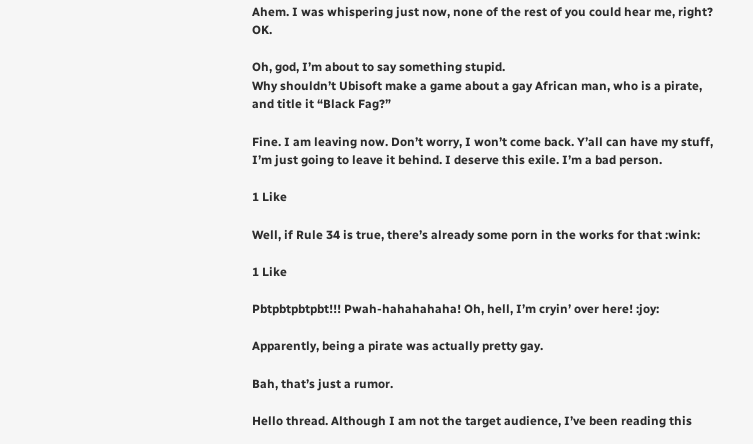Ahem. I was whispering just now, none of the rest of you could hear me, right? OK.

Oh, god, I’m about to say something stupid.
Why shouldn’t Ubisoft make a game about a gay African man, who is a pirate, and title it “Black Fag?”

Fine. I am leaving now. Don’t worry, I won’t come back. Y’all can have my stuff, I’m just going to leave it behind. I deserve this exile. I’m a bad person.

1 Like

Well, if Rule 34 is true, there’s already some porn in the works for that :wink:

1 Like

Pbtpbtpbtpbt!!! Pwah-hahahahaha! Oh, hell, I’m cryin’ over here! :joy:

Apparently, being a pirate was actually pretty gay.

Bah, that’s just a rumor.

Hello thread. Although I am not the target audience, I’ve been reading this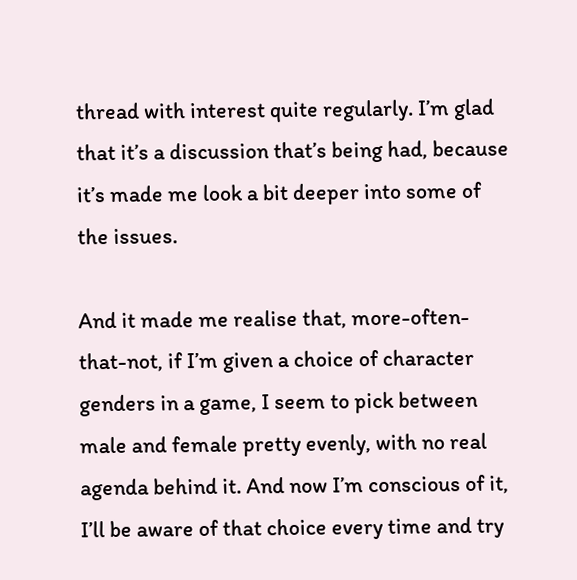thread with interest quite regularly. I’m glad that it’s a discussion that’s being had, because it’s made me look a bit deeper into some of the issues.

And it made me realise that, more-often-that-not, if I’m given a choice of character genders in a game, I seem to pick between male and female pretty evenly, with no real agenda behind it. And now I’m conscious of it, I’ll be aware of that choice every time and try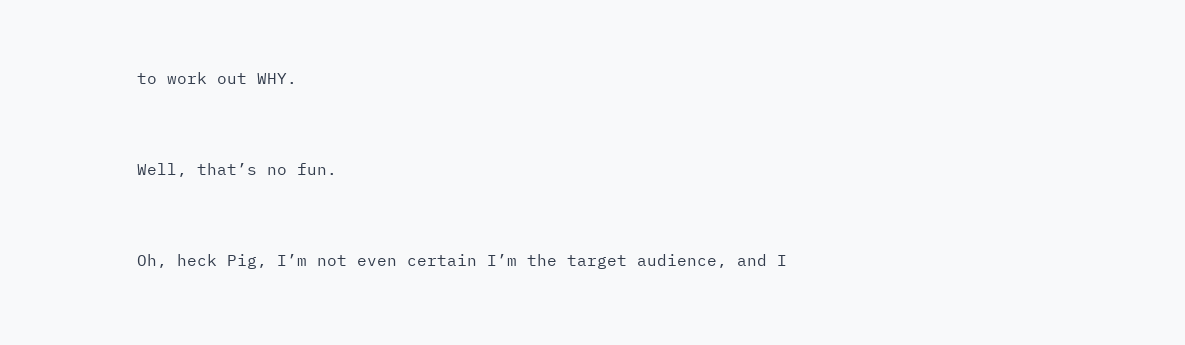to work out WHY.


Well, that’s no fun.


Oh, heck Pig, I’m not even certain I’m the target audience, and I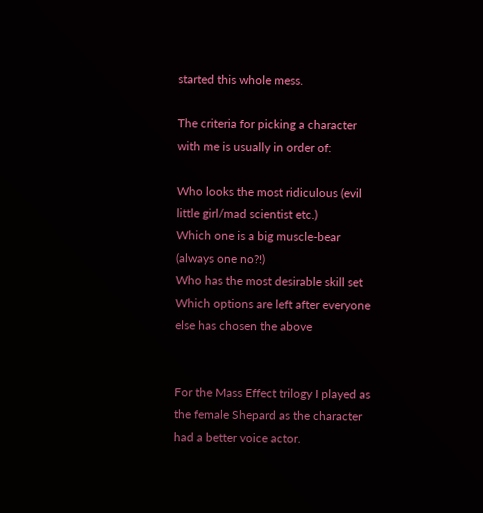started this whole mess.

The criteria for picking a character with me is usually in order of:

Who looks the most ridiculous (evil little girl/mad scientist etc.)
Which one is a big muscle-bear (always one no?!)
Who has the most desirable skill set
Which options are left after everyone else has chosen the above


For the Mass Effect trilogy I played as the female Shepard as the character had a better voice actor.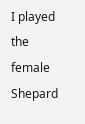I played the female Shepard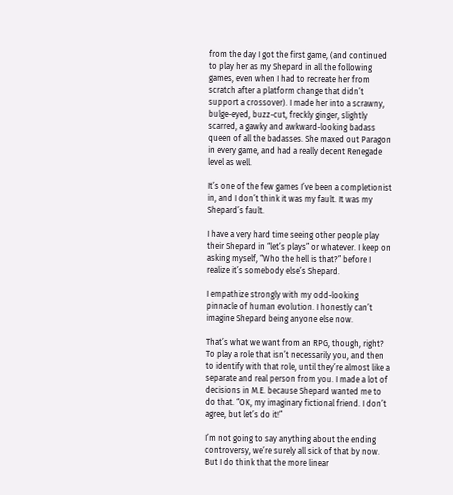from the day I got the first game, (and continued to play her as my Shepard in all the following games, even when I had to recreate her from scratch after a platform change that didn’t support a crossover). I made her into a scrawny, bulge-eyed, buzz-cut, freckly ginger, slightly scarred, a gawky and awkward-looking badass queen of all the badasses. She maxed out Paragon in every game, and had a really decent Renegade level as well.

It’s one of the few games I’ve been a completionist in, and I don’t think it was my fault. It was my Shepard’s fault.

I have a very hard time seeing other people play their Shepard in “let’s plays” or whatever. I keep on asking myself, “Who the hell is that?” before I realize it’s somebody else’s Shepard.

I empathize strongly with my odd-looking pinnacle of human evolution. I honestly can’t imagine Shepard being anyone else now.

That’s what we want from an RPG, though, right? To play a role that isn’t necessarily you, and then to identify with that role, until they’re almost like a separate and real person from you. I made a lot of decisions in M.E. because Shepard wanted me to do that. “OK, my imaginary fictional friend. I don’t agree, but let’s do it!”

I’m not going to say anything about the ending controversy, we’re surely all sick of that by now. But I do think that the more linear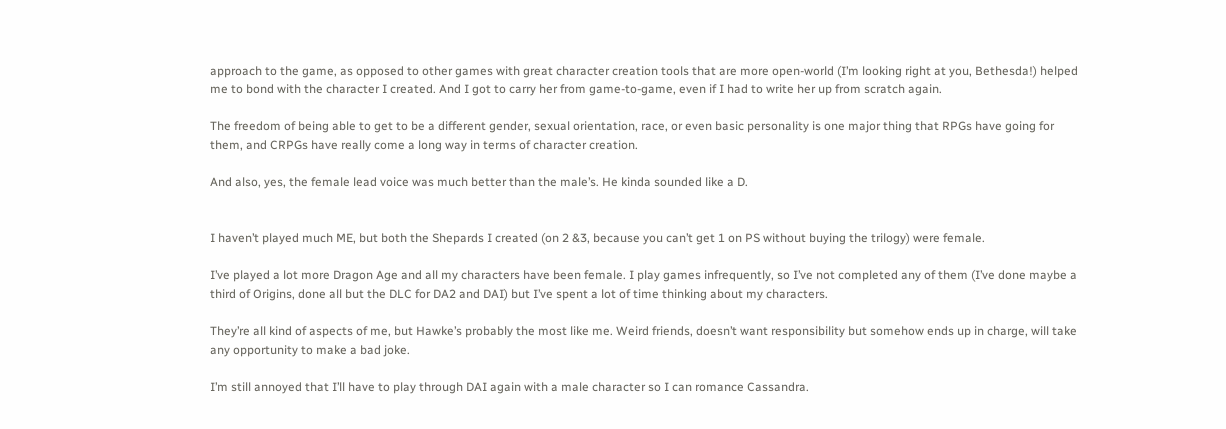approach to the game, as opposed to other games with great character creation tools that are more open-world (I’m looking right at you, Bethesda!) helped me to bond with the character I created. And I got to carry her from game-to-game, even if I had to write her up from scratch again.

The freedom of being able to get to be a different gender, sexual orientation, race, or even basic personality is one major thing that RPGs have going for them, and CRPGs have really come a long way in terms of character creation.

And also, yes, the female lead voice was much better than the male’s. He kinda sounded like a D.


I haven’t played much ME, but both the Shepards I created (on 2 &3, because you can’t get 1 on PS without buying the trilogy) were female.

I’ve played a lot more Dragon Age and all my characters have been female. I play games infrequently, so I’ve not completed any of them (I’ve done maybe a third of Origins, done all but the DLC for DA2 and DAI) but I’ve spent a lot of time thinking about my characters.

They’re all kind of aspects of me, but Hawke’s probably the most like me. Weird friends, doesn’t want responsibility but somehow ends up in charge, will take any opportunity to make a bad joke.

I’m still annoyed that I’ll have to play through DAI again with a male character so I can romance Cassandra.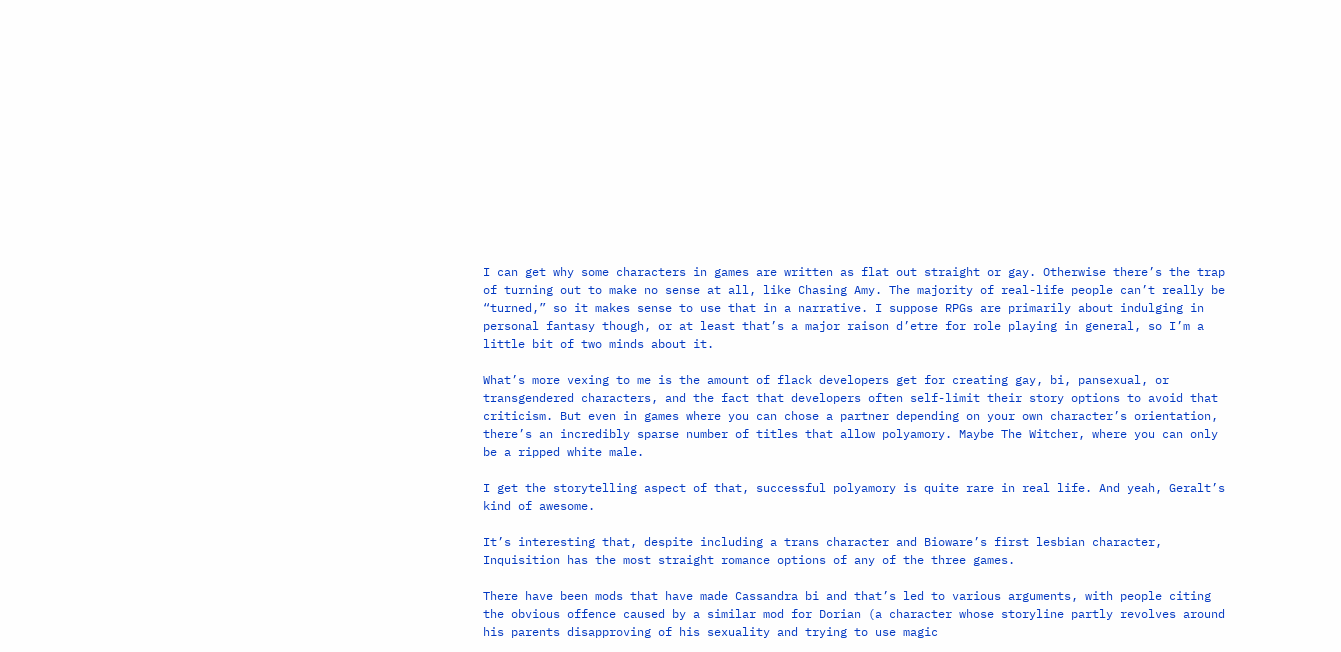I can get why some characters in games are written as flat out straight or gay. Otherwise there’s the trap of turning out to make no sense at all, like Chasing Amy. The majority of real-life people can’t really be “turned,” so it makes sense to use that in a narrative. I suppose RPGs are primarily about indulging in personal fantasy though, or at least that’s a major raison d’etre for role playing in general, so I’m a little bit of two minds about it.

What’s more vexing to me is the amount of flack developers get for creating gay, bi, pansexual, or transgendered characters, and the fact that developers often self-limit their story options to avoid that criticism. But even in games where you can chose a partner depending on your own character’s orientation, there’s an incredibly sparse number of titles that allow polyamory. Maybe The Witcher, where you can only be a ripped white male.

I get the storytelling aspect of that, successful polyamory is quite rare in real life. And yeah, Geralt’s kind of awesome.

It’s interesting that, despite including a trans character and Bioware’s first lesbian character, Inquisition has the most straight romance options of any of the three games.

There have been mods that have made Cassandra bi and that’s led to various arguments, with people citing the obvious offence caused by a similar mod for Dorian (a character whose storyline partly revolves around his parents disapproving of his sexuality and trying to use magic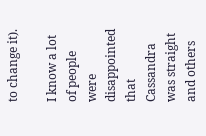to change it).

I know a lot of people were disappointed that Cassandra was straight and others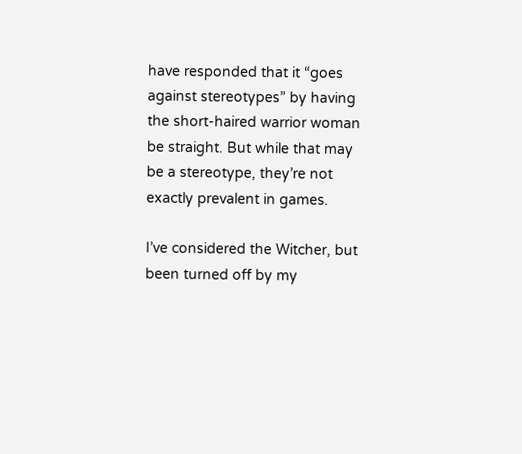have responded that it “goes against stereotypes” by having the short-haired warrior woman be straight. But while that may be a stereotype, they’re not exactly prevalent in games.

I’ve considered the Witcher, but been turned off by my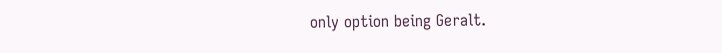only option being Geralt.